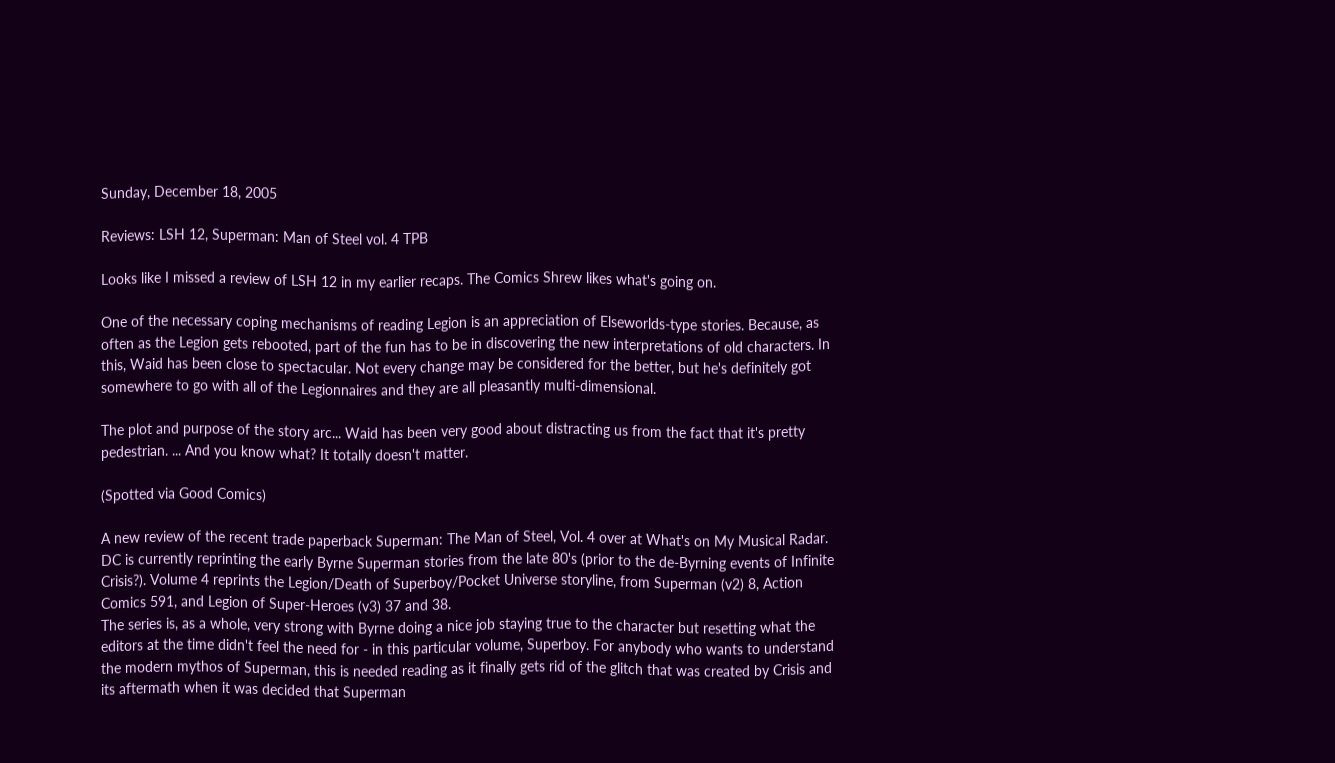Sunday, December 18, 2005

Reviews: LSH 12, Superman: Man of Steel vol. 4 TPB

Looks like I missed a review of LSH 12 in my earlier recaps. The Comics Shrew likes what's going on.

One of the necessary coping mechanisms of reading Legion is an appreciation of Elseworlds-type stories. Because, as often as the Legion gets rebooted, part of the fun has to be in discovering the new interpretations of old characters. In this, Waid has been close to spectacular. Not every change may be considered for the better, but he's definitely got somewhere to go with all of the Legionnaires and they are all pleasantly multi-dimensional.

The plot and purpose of the story arc... Waid has been very good about distracting us from the fact that it's pretty pedestrian. ... And you know what? It totally doesn't matter.

(Spotted via Good Comics)

A new review of the recent trade paperback Superman: The Man of Steel, Vol. 4 over at What's on My Musical Radar. DC is currently reprinting the early Byrne Superman stories from the late 80's (prior to the de-Byrning events of Infinite Crisis?). Volume 4 reprints the Legion/Death of Superboy/Pocket Universe storyline, from Superman (v2) 8, Action Comics 591, and Legion of Super-Heroes (v3) 37 and 38.
The series is, as a whole, very strong with Byrne doing a nice job staying true to the character but resetting what the editors at the time didn't feel the need for - in this particular volume, Superboy. For anybody who wants to understand the modern mythos of Superman, this is needed reading as it finally gets rid of the glitch that was created by Crisis and its aftermath when it was decided that Superman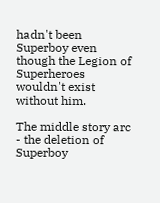hadn't been Superboy even though the Legion of Superheroes wouldn't exist without him.

The middle story arc - the deletion of Superboy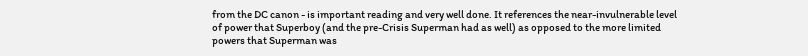from the DC canon - is important reading and very well done. It references the near-invulnerable level of power that Superboy (and the pre-Crisis Superman had as well) as opposed to the more limited powers that Superman was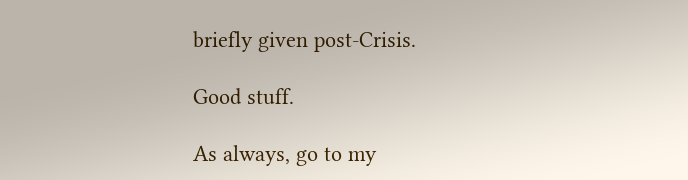briefly given post-Crisis.

Good stuff.

As always, go to my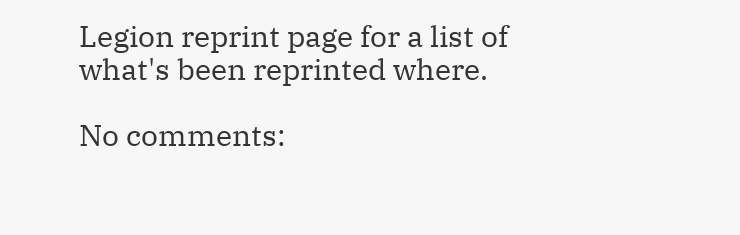Legion reprint page for a list of what's been reprinted where.

No comments: